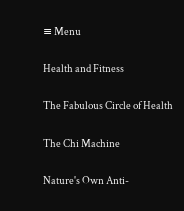≡ Menu

Health and Fitness

The Fabulous Circle of Health

The Chi Machine

Nature's Own Anti-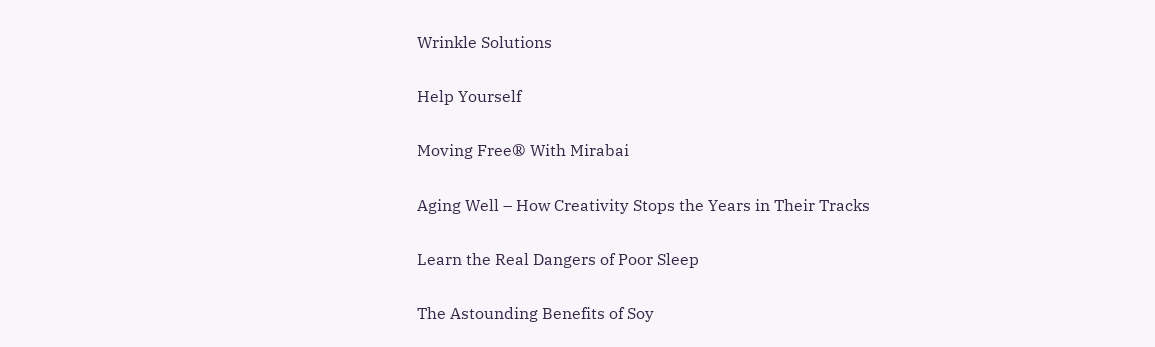Wrinkle Solutions

Help Yourself

Moving Free® With Mirabai

Aging Well – How Creativity Stops the Years in Their Tracks

Learn the Real Dangers of Poor Sleep

The Astounding Benefits of Soy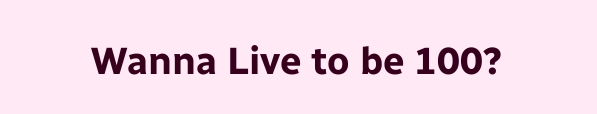Wanna Live to be 100?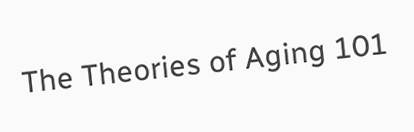The Theories of Aging 101